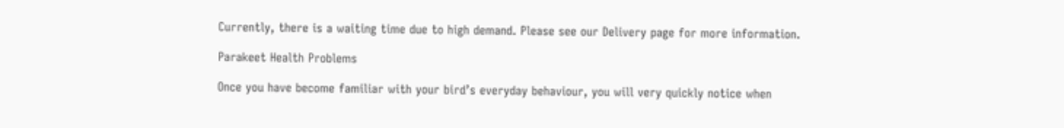Currently, there is a waiting time due to high demand. Please see our Delivery page for more information.

Parakeet Health Problems

Once you have become familiar with your bird’s everyday behaviour, you will very quickly notice when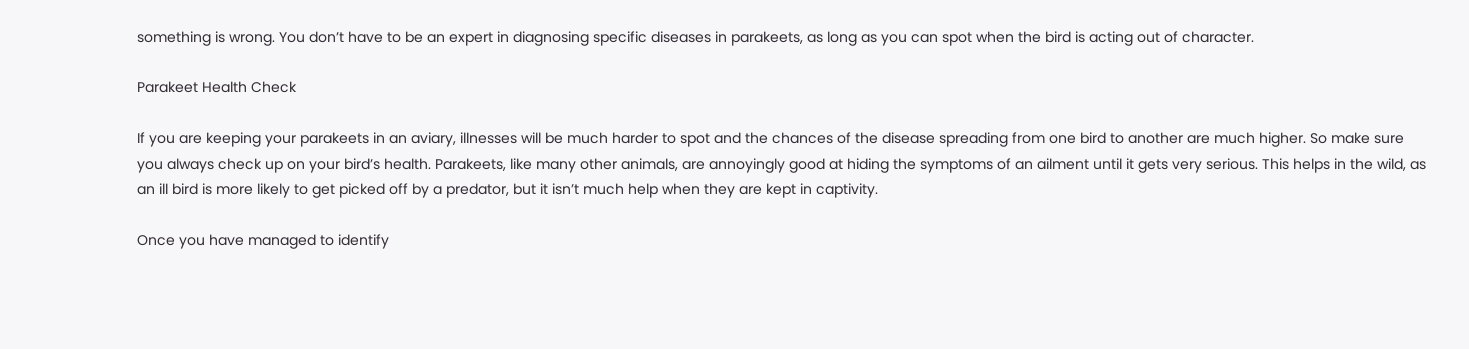something is wrong. You don’t have to be an expert in diagnosing specific diseases in parakeets, as long as you can spot when the bird is acting out of character.

Parakeet Health Check

If you are keeping your parakeets in an aviary, illnesses will be much harder to spot and the chances of the disease spreading from one bird to another are much higher. So make sure you always check up on your bird’s health. Parakeets, like many other animals, are annoyingly good at hiding the symptoms of an ailment until it gets very serious. This helps in the wild, as an ill bird is more likely to get picked off by a predator, but it isn’t much help when they are kept in captivity.

Once you have managed to identify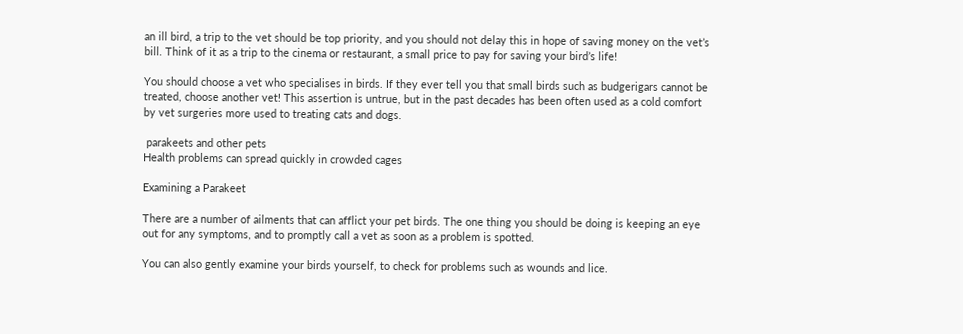an ill bird, a trip to the vet should be top priority, and you should not delay this in hope of saving money on the vet’s bill. Think of it as a trip to the cinema or restaurant, a small price to pay for saving your bird’s life!

You should choose a vet who specialises in birds. If they ever tell you that small birds such as budgerigars cannot be treated, choose another vet! This assertion is untrue, but in the past decades has been often used as a cold comfort by vet surgeries more used to treating cats and dogs.

 parakeets and other pets
Health problems can spread quickly in crowded cages

Examining a Parakeet

There are a number of ailments that can afflict your pet birds. The one thing you should be doing is keeping an eye out for any symptoms, and to promptly call a vet as soon as a problem is spotted.

You can also gently examine your birds yourself, to check for problems such as wounds and lice.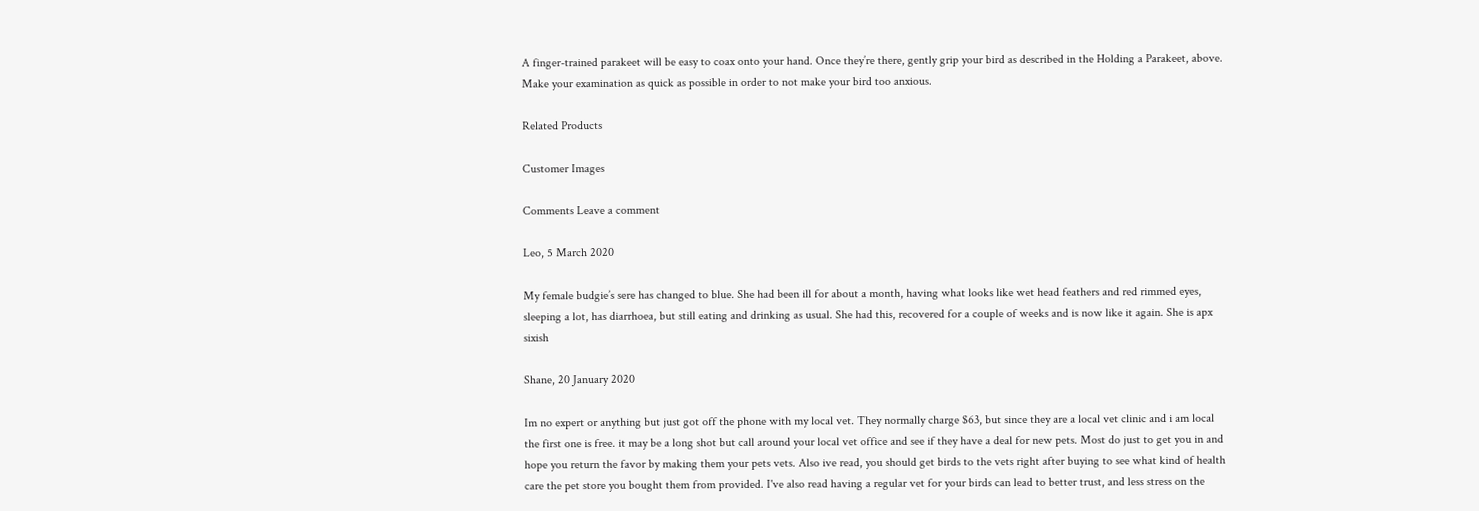A finger-trained parakeet will be easy to coax onto your hand. Once they’re there, gently grip your bird as described in the Holding a Parakeet, above. Make your examination as quick as possible in order to not make your bird too anxious.

Related Products

Customer Images

Comments Leave a comment

Leo, 5 March 2020

My female budgie’s sere has changed to blue. She had been ill for about a month, having what looks like wet head feathers and red rimmed eyes, sleeping a lot, has diarrhoea, but still eating and drinking as usual. She had this, recovered for a couple of weeks and is now like it again. She is apx sixish

Shane, 20 January 2020

Im no expert or anything but just got off the phone with my local vet. They normally charge $63, but since they are a local vet clinic and i am local the first one is free. it may be a long shot but call around your local vet office and see if they have a deal for new pets. Most do just to get you in and hope you return the favor by making them your pets vets. Also ive read, you should get birds to the vets right after buying to see what kind of health care the pet store you bought them from provided. I've also read having a regular vet for your birds can lead to better trust, and less stress on the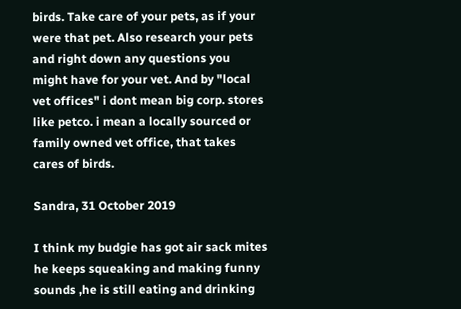birds. Take care of your pets, as if your were that pet. Also research your pets and right down any questions you might have for your vet. And by "local vet offices" i dont mean big corp. stores like petco. i mean a locally sourced or family owned vet office, that takes cares of birds.

Sandra, 31 October 2019

I think my budgie has got air sack mites he keeps squeaking and making funny sounds ,he is still eating and drinking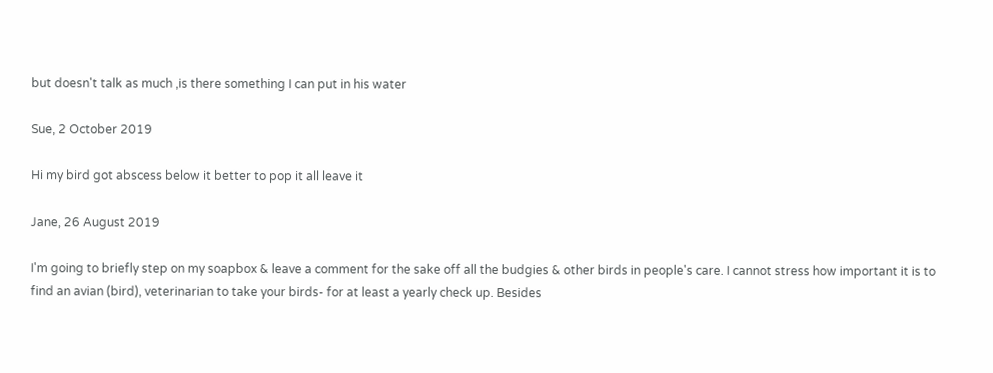but doesn't talk as much ,is there something I can put in his water

Sue, 2 October 2019

Hi my bird got abscess below it better to pop it all leave it

Jane, 26 August 2019

I'm going to briefly step on my soapbox & leave a comment for the sake off all the budgies & other birds in people's care. I cannot stress how important it is to find an avian (bird), veterinarian to take your birds- for at least a yearly check up. Besides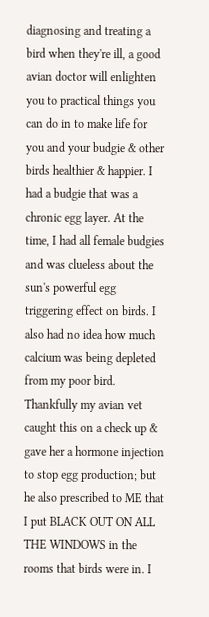diagnosing and treating a bird when they're ill, a good avian doctor will enlighten you to practical things you can do in to make life for you and your budgie & other birds healthier & happier. I had a budgie that was a chronic egg layer. At the time, I had all female budgies and was clueless about the sun's powerful egg triggering effect on birds. I also had no idea how much calcium was being depleted from my poor bird. Thankfully my avian vet caught this on a check up & gave her a hormone injection to stop egg production; but he also prescribed to ME that I put BLACK OUT ON ALL THE WINDOWS in the rooms that birds were in. I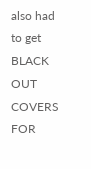also had to get BLACK OUT COVERS FOR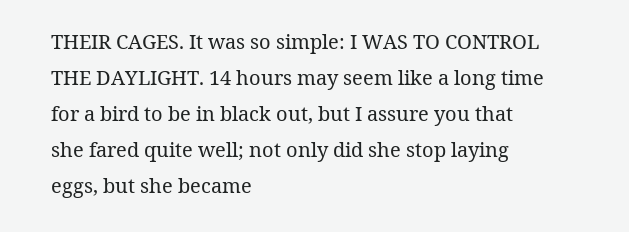THEIR CAGES. It was so simple: I WAS TO CONTROL THE DAYLIGHT. 14 hours may seem like a long time for a bird to be in black out, but I assure you that she fared quite well; not only did she stop laying eggs, but she became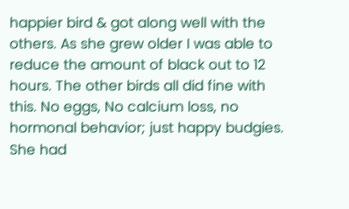happier bird & got along well with the others. As she grew older I was able to reduce the amount of black out to 12 hours. The other birds all did fine with this. No eggs, No calcium loss, no hormonal behavior; just happy budgies. She had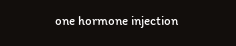one hormone injection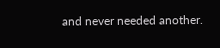and never needed another.